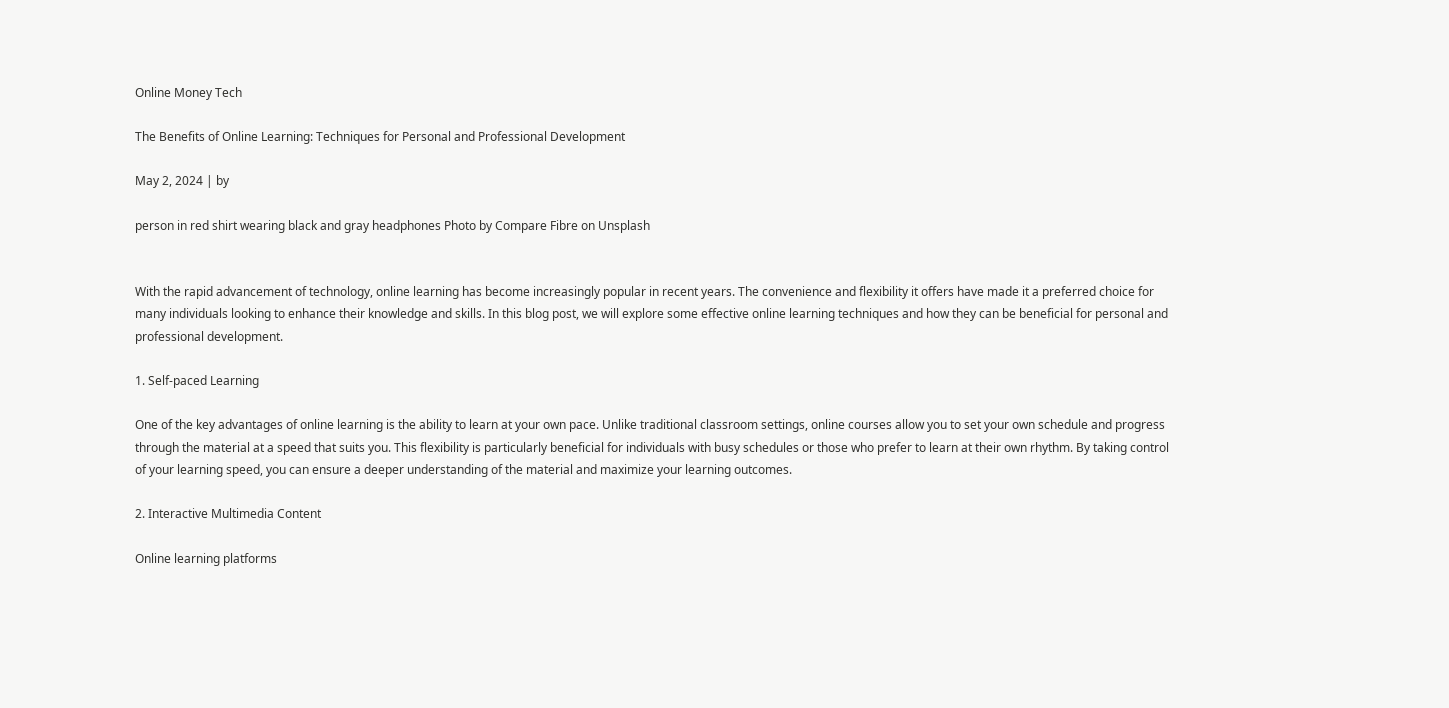Online Money Tech

The Benefits of Online Learning: Techniques for Personal and Professional Development

May 2, 2024 | by

person in red shirt wearing black and gray headphones Photo by Compare Fibre on Unsplash


With the rapid advancement of technology, online learning has become increasingly popular in recent years. The convenience and flexibility it offers have made it a preferred choice for many individuals looking to enhance their knowledge and skills. In this blog post, we will explore some effective online learning techniques and how they can be beneficial for personal and professional development.

1. Self-paced Learning

One of the key advantages of online learning is the ability to learn at your own pace. Unlike traditional classroom settings, online courses allow you to set your own schedule and progress through the material at a speed that suits you. This flexibility is particularly beneficial for individuals with busy schedules or those who prefer to learn at their own rhythm. By taking control of your learning speed, you can ensure a deeper understanding of the material and maximize your learning outcomes.

2. Interactive Multimedia Content

Online learning platforms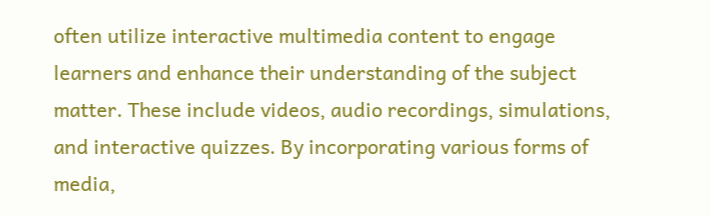often utilize interactive multimedia content to engage learners and enhance their understanding of the subject matter. These include videos, audio recordings, simulations, and interactive quizzes. By incorporating various forms of media,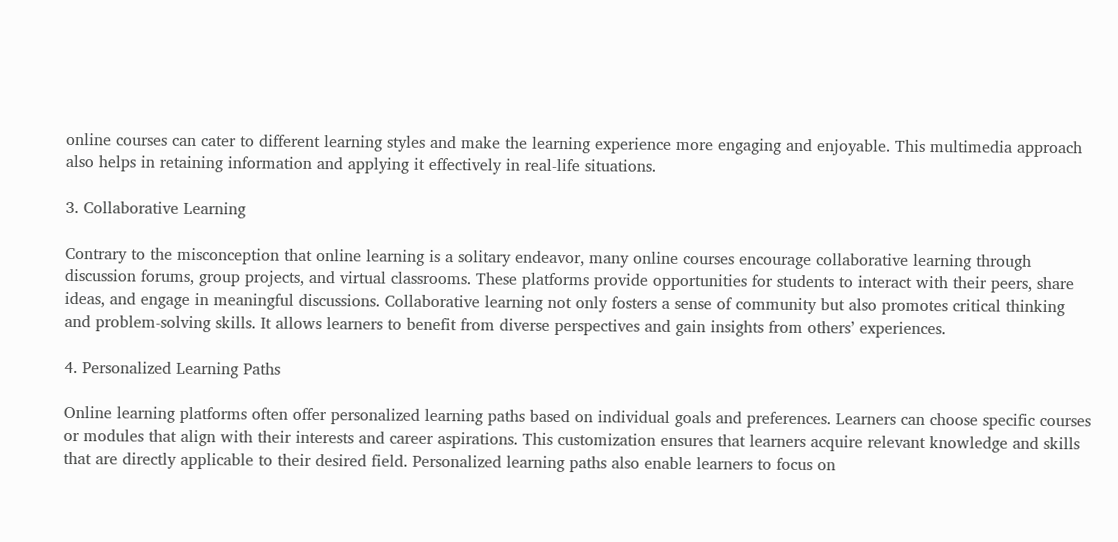online courses can cater to different learning styles and make the learning experience more engaging and enjoyable. This multimedia approach also helps in retaining information and applying it effectively in real-life situations.

3. Collaborative Learning

Contrary to the misconception that online learning is a solitary endeavor, many online courses encourage collaborative learning through discussion forums, group projects, and virtual classrooms. These platforms provide opportunities for students to interact with their peers, share ideas, and engage in meaningful discussions. Collaborative learning not only fosters a sense of community but also promotes critical thinking and problem-solving skills. It allows learners to benefit from diverse perspectives and gain insights from others’ experiences.

4. Personalized Learning Paths

Online learning platforms often offer personalized learning paths based on individual goals and preferences. Learners can choose specific courses or modules that align with their interests and career aspirations. This customization ensures that learners acquire relevant knowledge and skills that are directly applicable to their desired field. Personalized learning paths also enable learners to focus on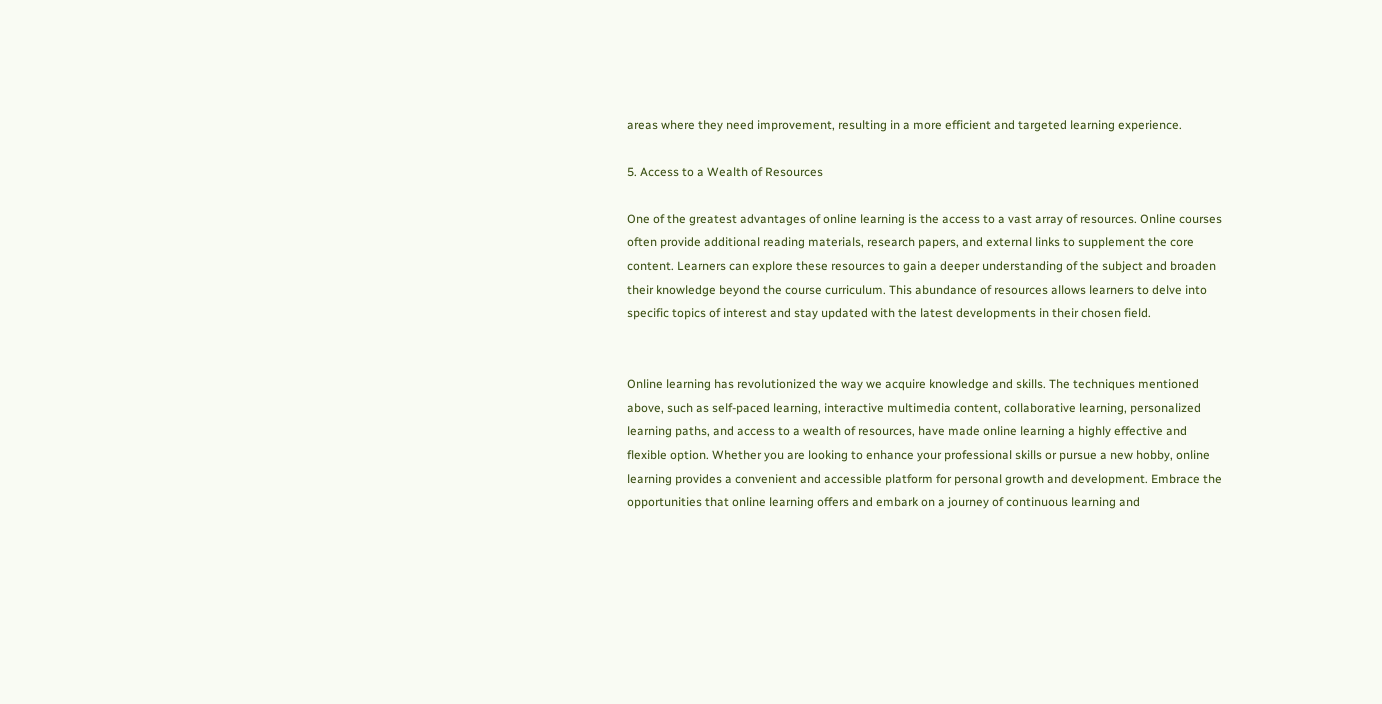areas where they need improvement, resulting in a more efficient and targeted learning experience.

5. Access to a Wealth of Resources

One of the greatest advantages of online learning is the access to a vast array of resources. Online courses often provide additional reading materials, research papers, and external links to supplement the core content. Learners can explore these resources to gain a deeper understanding of the subject and broaden their knowledge beyond the course curriculum. This abundance of resources allows learners to delve into specific topics of interest and stay updated with the latest developments in their chosen field.


Online learning has revolutionized the way we acquire knowledge and skills. The techniques mentioned above, such as self-paced learning, interactive multimedia content, collaborative learning, personalized learning paths, and access to a wealth of resources, have made online learning a highly effective and flexible option. Whether you are looking to enhance your professional skills or pursue a new hobby, online learning provides a convenient and accessible platform for personal growth and development. Embrace the opportunities that online learning offers and embark on a journey of continuous learning and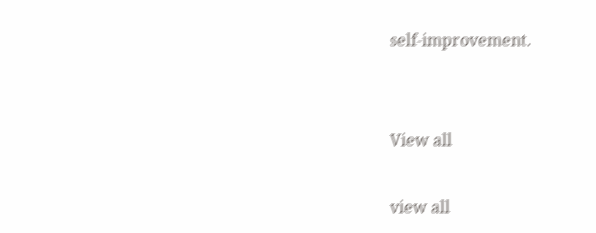self-improvement.


View all

view all